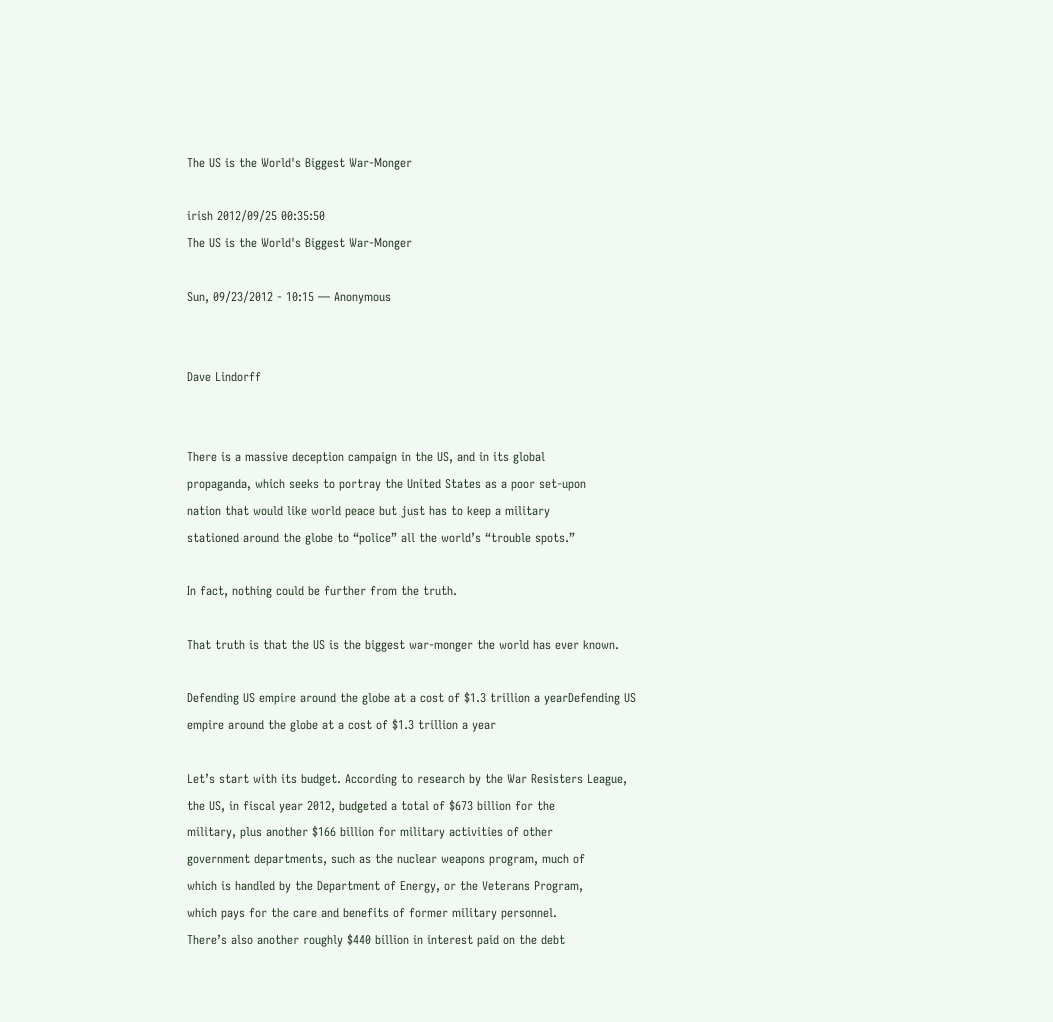The US is the World's Biggest War-Monger

irish 2012/09/25 00:35:50
The US is the World's Biggest War-Monger

Sun, 09/23/2012 - 10:15 — Anonymous


Dave Lindorff


There is a massive deception campaign in the US, and in its global
propaganda, which seeks to portray the United States as a poor set-upon
nation that would like world peace but just has to keep a military
stationed around the globe to “police” all the world’s “trouble spots.”

In fact, nothing could be further from the truth.

That truth is that the US is the biggest war-monger the world has ever known.

Defending US empire around the globe at a cost of $1.3 trillion a yearDefending US empire around the globe at a cost of $1.3 trillion a year

Let’s start with its budget. According to research by the War Resisters League,
the US, in fiscal year 2012, budgeted a total of $673 billion for the
military, plus another $166 billion for military activities of other
government departments, such as the nuclear weapons program, much of
which is handled by the Department of Energy, or the Veterans Program,
which pays for the care and benefits of former military personnel.
There’s also another roughly $440 billion in interest paid on the debt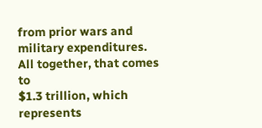from prior wars and military expenditures. All together, that comes to
$1.3 trillion, which represents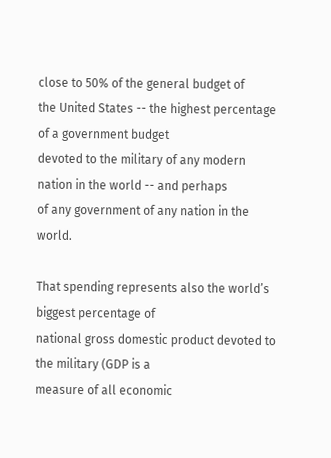close to 50% of the general budget of
the United States -- the highest percentage of a government budget
devoted to the military of any modern nation in the world -- and perhaps
of any government of any nation in the world.

That spending represents also the world’s biggest percentage of
national gross domestic product devoted to the military (GDP is a
measure of all economic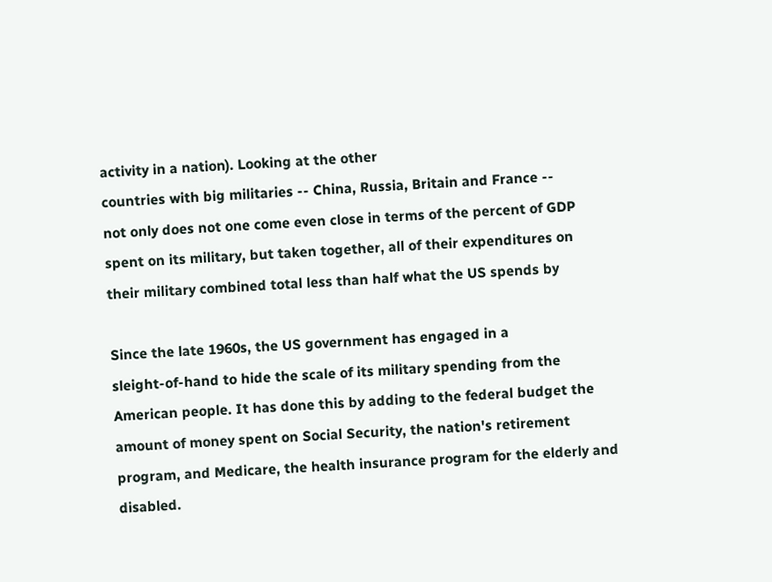activity in a nation). Looking at the other
countries with big militaries -- China, Russia, Britain and France --
not only does not one come even close in terms of the percent of GDP
spent on its military, but taken together, all of their expenditures on
their military combined total less than half what the US spends by

Since the late 1960s, the US government has engaged in a
sleight-of-hand to hide the scale of its military spending from the
American people. It has done this by adding to the federal budget the
amount of money spent on Social Security, the nation's retirement
program, and Medicare, the health insurance program for the elderly and
disabled.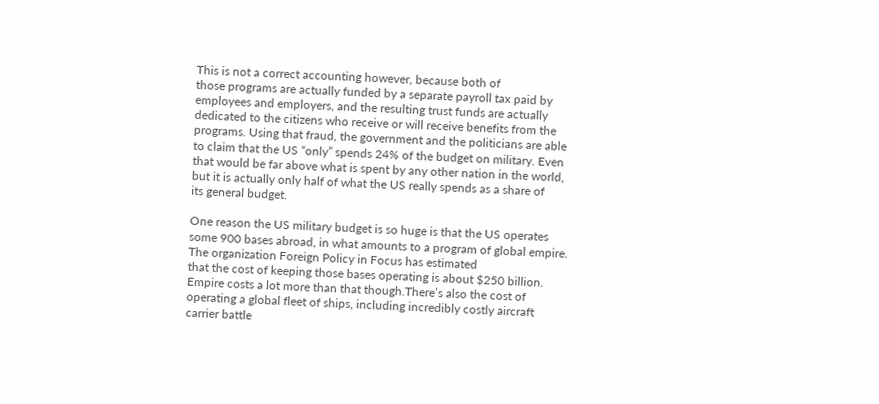This is not a correct accounting however, because both of
those programs are actually funded by a separate payroll tax paid by
employees and employers, and the resulting trust funds are actually
dedicated to the citizens who receive or will receive benefits from the
programs. Using that fraud, the government and the politicians are able
to claim that the US “only” spends 24% of the budget on military. Even
that would be far above what is spent by any other nation in the world,
but it is actually only half of what the US really spends as a share of
its general budget.

One reason the US military budget is so huge is that the US operates
some 900 bases abroad, in what amounts to a program of global empire.
The organization Foreign Policy in Focus has estimated
that the cost of keeping those bases operating is about $250 billion.
Empire costs a lot more than that though.There’s also the cost of
operating a global fleet of ships, including incredibly costly aircraft
carrier battle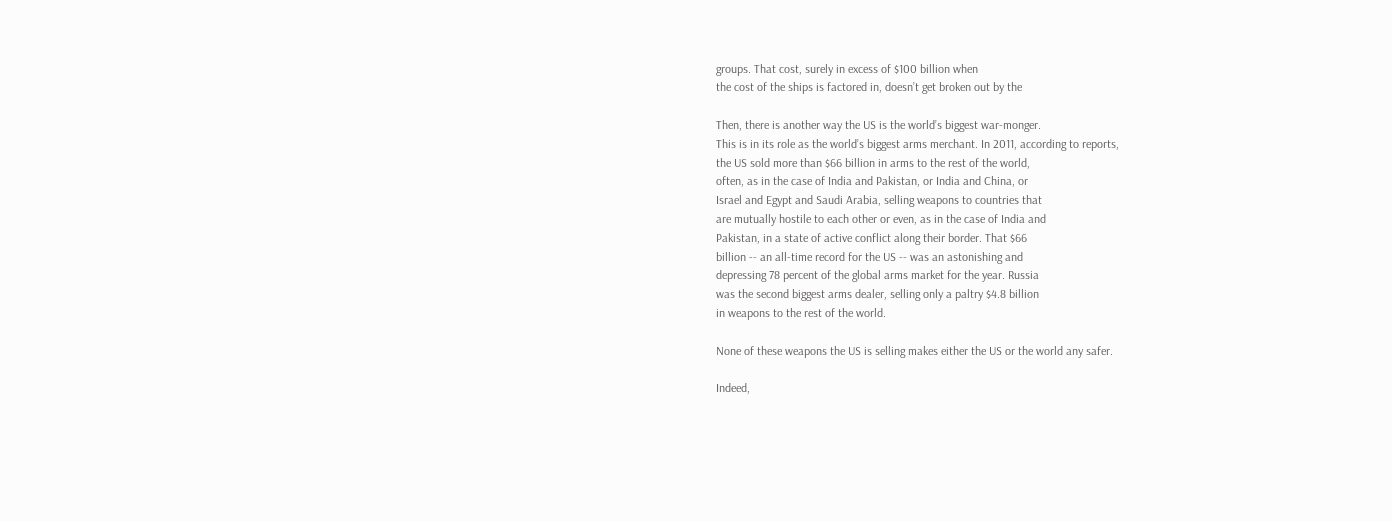groups. That cost, surely in excess of $100 billion when
the cost of the ships is factored in, doesn’t get broken out by the

Then, there is another way the US is the world’s biggest war-monger.
This is in its role as the world’s biggest arms merchant. In 2011, according to reports,
the US sold more than $66 billion in arms to the rest of the world,
often, as in the case of India and Pakistan, or India and China, or
Israel and Egypt and Saudi Arabia, selling weapons to countries that
are mutually hostile to each other or even, as in the case of India and
Pakistan, in a state of active conflict along their border. That $66
billion -- an all-time record for the US -- was an astonishing and
depressing 78 percent of the global arms market for the year. Russia
was the second biggest arms dealer, selling only a paltry $4.8 billion
in weapons to the rest of the world.

None of these weapons the US is selling makes either the US or the world any safer.

Indeed,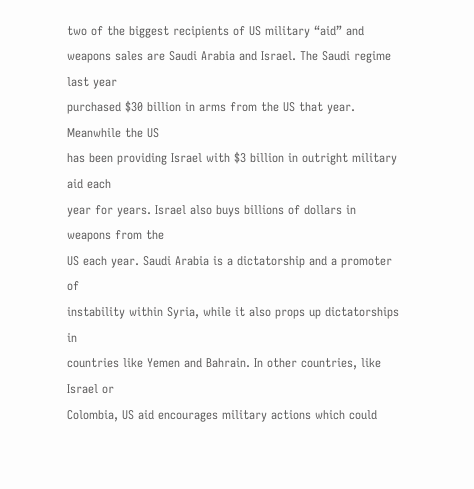two of the biggest recipients of US military “aid” and
weapons sales are Saudi Arabia and Israel. The Saudi regime last year
purchased $30 billion in arms from the US that year. Meanwhile the US
has been providing Israel with $3 billion in outright military aid each
year for years. Israel also buys billions of dollars in weapons from the
US each year. Saudi Arabia is a dictatorship and a promoter of
instability within Syria, while it also props up dictatorships in
countries like Yemen and Bahrain. In other countries, like Israel or
Colombia, US aid encourages military actions which could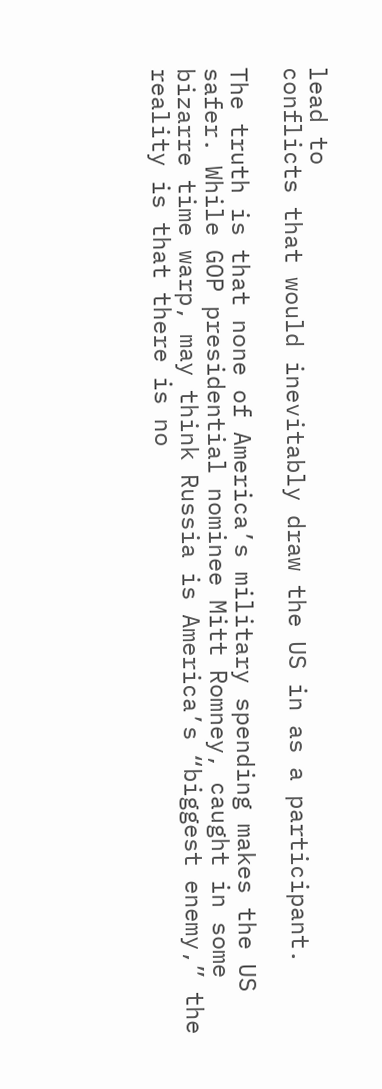lead to
conflicts that would inevitably draw the US in as a participant.

The truth is that none of America’s military spending makes the US
safer. While GOP presidential nominee Mitt Romney, caught in some
bizarre time warp, may think Russia is America’s “biggest enemy,” the
reality is that there is no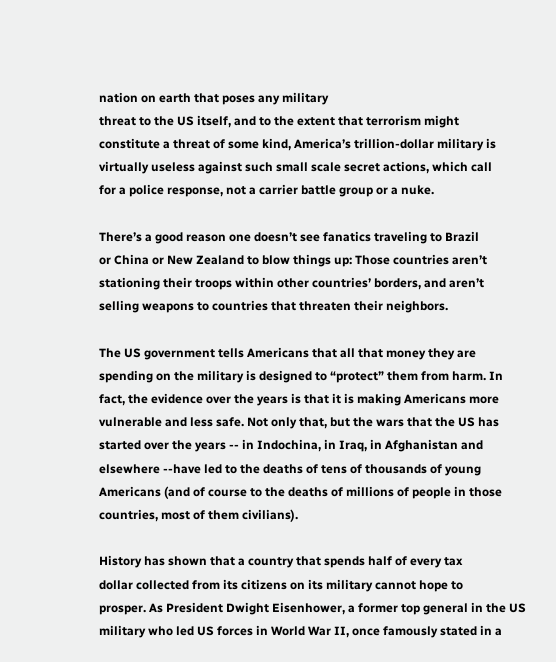nation on earth that poses any military
threat to the US itself, and to the extent that terrorism might
constitute a threat of some kind, America’s trillion-dollar military is
virtually useless against such small scale secret actions, which call
for a police response, not a carrier battle group or a nuke.

There’s a good reason one doesn’t see fanatics traveling to Brazil
or China or New Zealand to blow things up: Those countries aren’t
stationing their troops within other countries’ borders, and aren’t
selling weapons to countries that threaten their neighbors.

The US government tells Americans that all that money they are
spending on the military is designed to “protect” them from harm. In
fact, the evidence over the years is that it is making Americans more
vulnerable and less safe. Not only that, but the wars that the US has
started over the years -- in Indochina, in Iraq, in Afghanistan and
elsewhere --have led to the deaths of tens of thousands of young
Americans (and of course to the deaths of millions of people in those
countries, most of them civilians).

History has shown that a country that spends half of every tax
dollar collected from its citizens on its military cannot hope to
prosper. As President Dwight Eisenhower, a former top general in the US
military who led US forces in World War II, once famously stated in a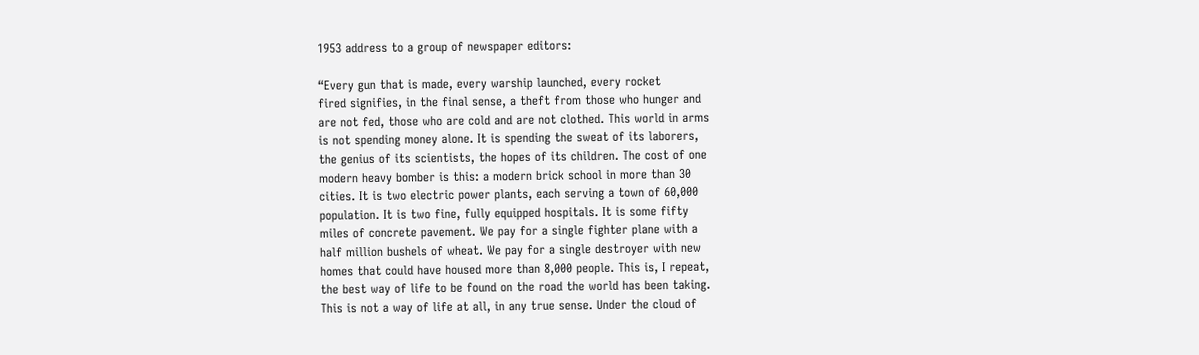1953 address to a group of newspaper editors:

“Every gun that is made, every warship launched, every rocket
fired signifies, in the final sense, a theft from those who hunger and
are not fed, those who are cold and are not clothed. This world in arms
is not spending money alone. It is spending the sweat of its laborers,
the genius of its scientists, the hopes of its children. The cost of one
modern heavy bomber is this: a modern brick school in more than 30
cities. It is two electric power plants, each serving a town of 60,000
population. It is two fine, fully equipped hospitals. It is some fifty
miles of concrete pavement. We pay for a single fighter plane with a
half million bushels of wheat. We pay for a single destroyer with new
homes that could have housed more than 8,000 people. This is, I repeat,
the best way of life to be found on the road the world has been taking.
This is not a way of life at all, in any true sense. Under the cloud of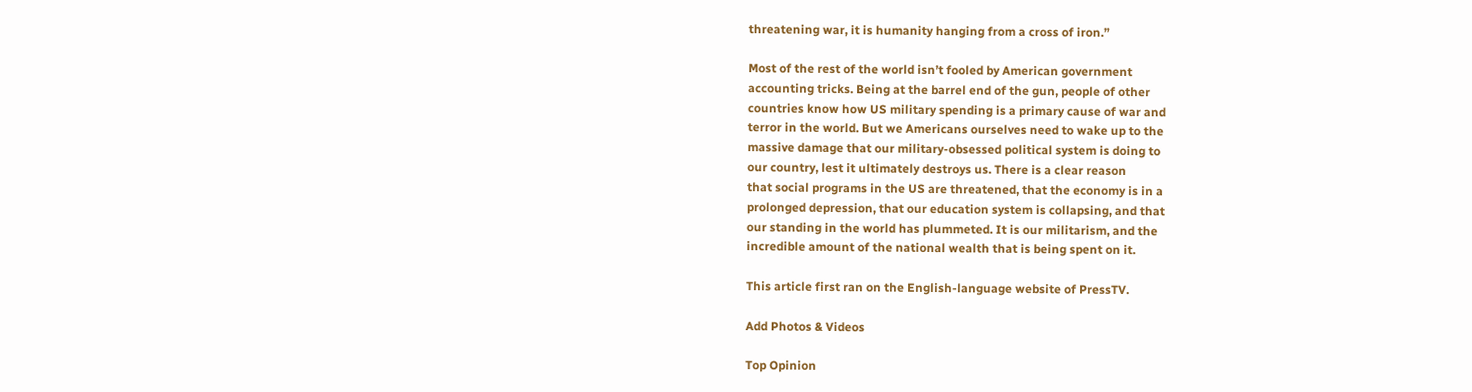threatening war, it is humanity hanging from a cross of iron.”

Most of the rest of the world isn’t fooled by American government
accounting tricks. Being at the barrel end of the gun, people of other
countries know how US military spending is a primary cause of war and
terror in the world. But we Americans ourselves need to wake up to the
massive damage that our military-obsessed political system is doing to
our country, lest it ultimately destroys us. There is a clear reason
that social programs in the US are threatened, that the economy is in a
prolonged depression, that our education system is collapsing, and that
our standing in the world has plummeted. It is our militarism, and the
incredible amount of the national wealth that is being spent on it.

This article first ran on the English-language website of PressTV.

Add Photos & Videos

Top Opinion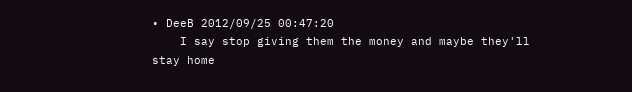• DeeB 2012/09/25 00:47:20
    I say stop giving them the money and maybe they'll stay home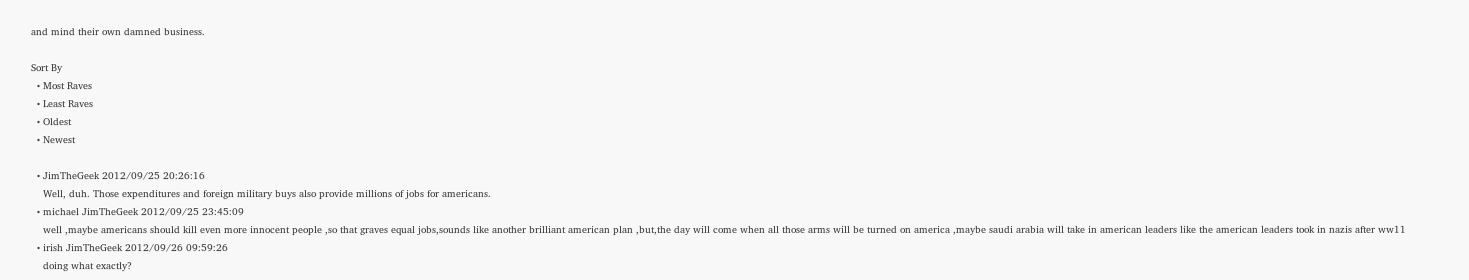and mind their own damned business.

Sort By
  • Most Raves
  • Least Raves
  • Oldest
  • Newest

  • JimTheGeek 2012/09/25 20:26:16
    Well, duh. Those expenditures and foreign military buys also provide millions of jobs for americans.
  • michael JimTheGeek 2012/09/25 23:45:09
    well ,maybe americans should kill even more innocent people ,so that graves equal jobs,sounds like another brilliant american plan ,but,the day will come when all those arms will be turned on america ,maybe saudi arabia will take in american leaders like the american leaders took in nazis after ww11
  • irish JimTheGeek 2012/09/26 09:59:26
    doing what exactly?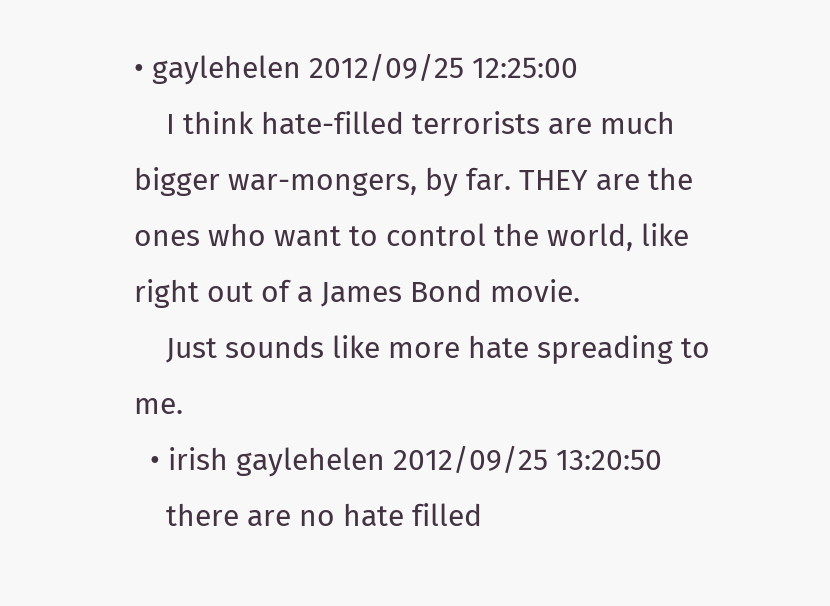• gaylehelen 2012/09/25 12:25:00
    I think hate-filled terrorists are much bigger war-mongers, by far. THEY are the ones who want to control the world, like right out of a James Bond movie.
    Just sounds like more hate spreading to me.
  • irish gaylehelen 2012/09/25 13:20:50
    there are no hate filled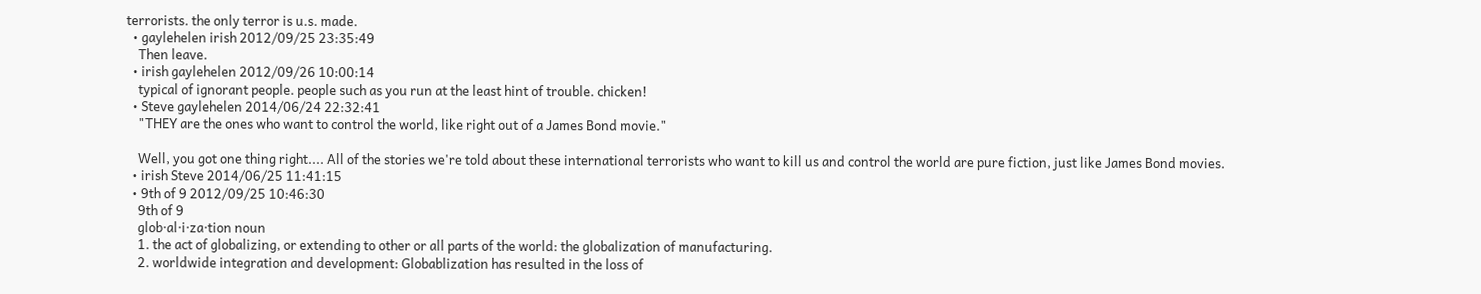terrorists. the only terror is u.s. made.
  • gaylehelen irish 2012/09/25 23:35:49
    Then leave.
  • irish gaylehelen 2012/09/26 10:00:14
    typical of ignorant people. people such as you run at the least hint of trouble. chicken!
  • Steve gaylehelen 2014/06/24 22:32:41
    "THEY are the ones who want to control the world, like right out of a James Bond movie."

    Well, you got one thing right.... All of the stories we're told about these international terrorists who want to kill us and control the world are pure fiction, just like James Bond movies.
  • irish Steve 2014/06/25 11:41:15
  • 9th of 9 2012/09/25 10:46:30
    9th of 9
    glob·al·i·za·tion noun
    1. the act of globalizing, or extending to other or all parts of the world: the globalization of manufacturing.
    2. worldwide integration and development: Globablization has resulted in the loss of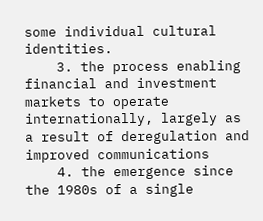some individual cultural identities.
    3. the process enabling financial and investment markets to operate internationally, largely as a result of deregulation and improved communications
    4. the emergence since the 1980s of a single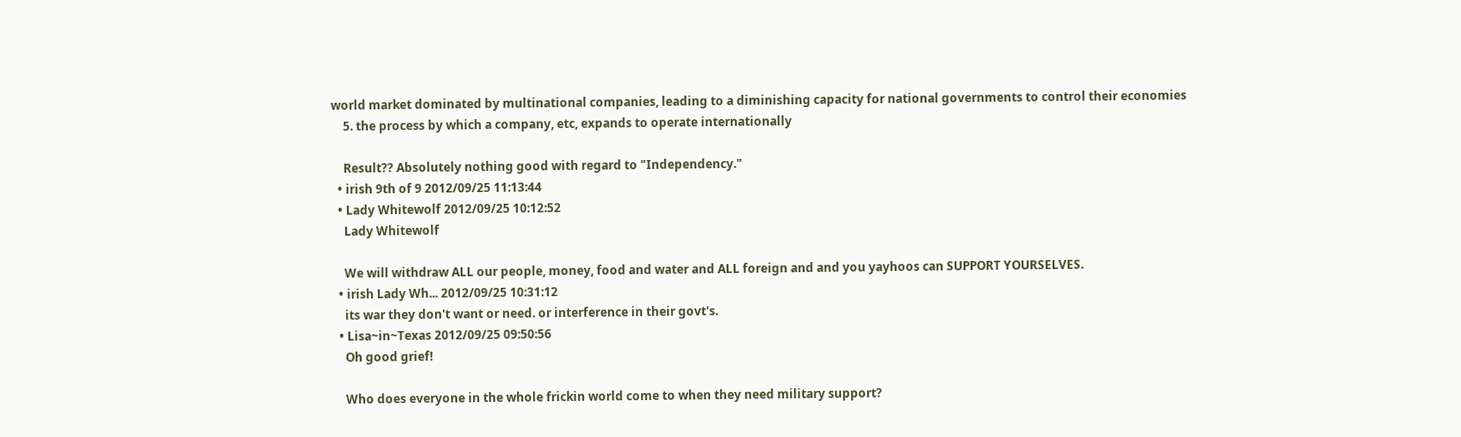world market dominated by multinational companies, leading to a diminishing capacity for national governments to control their economies
    5. the process by which a company, etc, expands to operate internationally

    Result?? Absolutely nothing good with regard to "Independency."
  • irish 9th of 9 2012/09/25 11:13:44
  • Lady Whitewolf 2012/09/25 10:12:52
    Lady Whitewolf

    We will withdraw ALL our people, money, food and water and ALL foreign and and you yayhoos can SUPPORT YOURSELVES.
  • irish Lady Wh... 2012/09/25 10:31:12
    its war they don't want or need. or interference in their govt's.
  • Lisa~in~Texas 2012/09/25 09:50:56
    Oh good grief!

    Who does everyone in the whole frickin world come to when they need military support?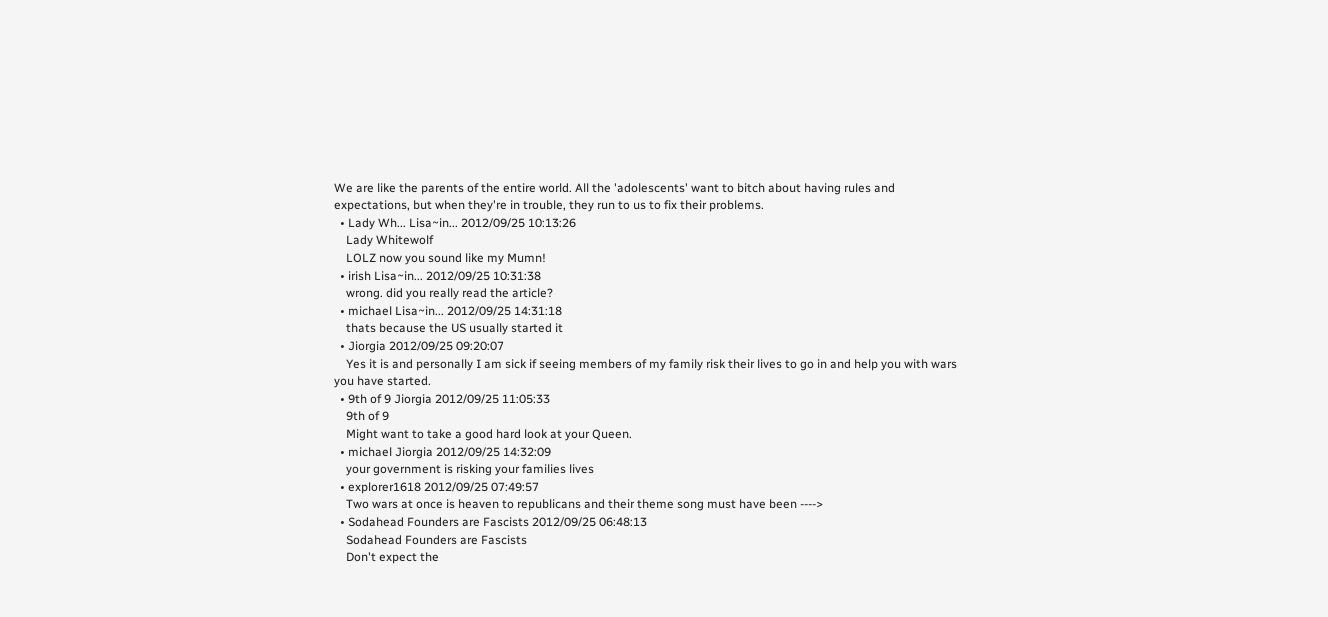We are like the parents of the entire world. All the 'adolescents' want to bitch about having rules and expectations, but when they're in trouble, they run to us to fix their problems.
  • Lady Wh... Lisa~in... 2012/09/25 10:13:26
    Lady Whitewolf
    LOLZ now you sound like my Mumn!
  • irish Lisa~in... 2012/09/25 10:31:38
    wrong. did you really read the article?
  • michael Lisa~in... 2012/09/25 14:31:18
    thats because the US usually started it
  • Jiorgia 2012/09/25 09:20:07
    Yes it is and personally I am sick if seeing members of my family risk their lives to go in and help you with wars you have started.
  • 9th of 9 Jiorgia 2012/09/25 11:05:33
    9th of 9
    Might want to take a good hard look at your Queen.
  • michael Jiorgia 2012/09/25 14:32:09
    your government is risking your families lives
  • explorer1618 2012/09/25 07:49:57
    Two wars at once is heaven to republicans and their theme song must have been ---->
  • Sodahead Founders are Fascists 2012/09/25 06:48:13
    Sodahead Founders are Fascists
    Don't expect the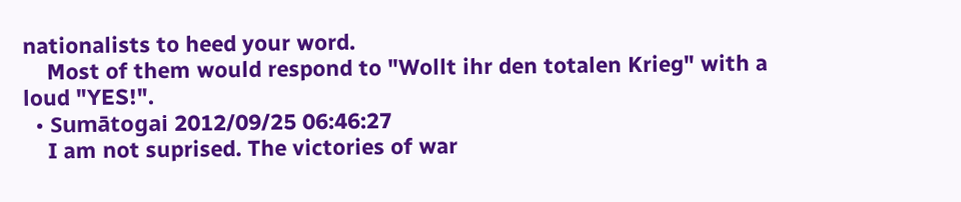nationalists to heed your word.
    Most of them would respond to "Wollt ihr den totalen Krieg" with a loud "YES!".
  • Sumātogai 2012/09/25 06:46:27
    I am not suprised. The victories of war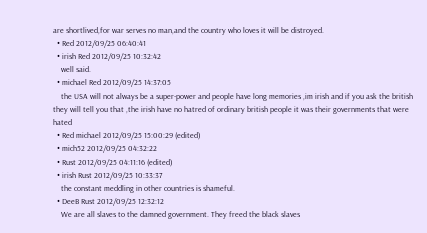are shortlived,for war serves no man,and the country who loves it will be distroyed.
  • Red 2012/09/25 06:40:41
  • irish Red 2012/09/25 10:32:42
    well said.
  • michael Red 2012/09/25 14:37:05
    the USA will not always be a super-power and people have long memories ,im irish and if you ask the british they will tell you that ,the irish have no hatred of ordinary british people it was their governments that were hated
  • Red michael 2012/09/25 15:00:29 (edited)
  • mich52 2012/09/25 04:32:22
  • Rust 2012/09/25 04:11:16 (edited)
  • irish Rust 2012/09/25 10:33:37
    the constant meddling in other countries is shameful.
  • DeeB Rust 2012/09/25 12:32:12
    We are all slaves to the damned government. They freed the black slaves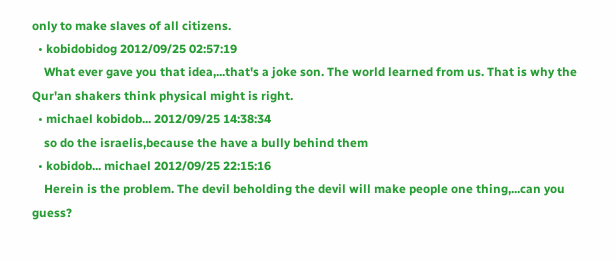only to make slaves of all citizens.
  • kobidobidog 2012/09/25 02:57:19
    What ever gave you that idea,...that's a joke son. The world learned from us. That is why the Qur'an shakers think physical might is right.
  • michael kobidob... 2012/09/25 14:38:34
    so do the israelis,because the have a bully behind them
  • kobidob... michael 2012/09/25 22:15:16
    Herein is the problem. The devil beholding the devil will make people one thing,...can you guess?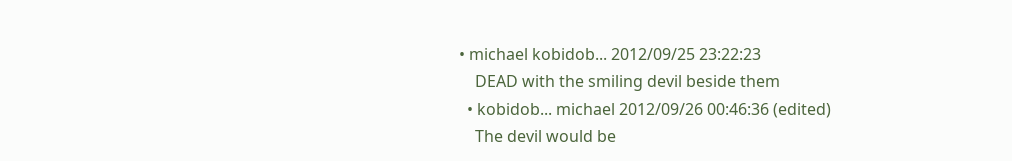• michael kobidob... 2012/09/25 23:22:23
    DEAD with the smiling devil beside them
  • kobidob... michael 2012/09/26 00:46:36 (edited)
    The devil would be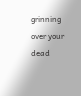grinning over your dead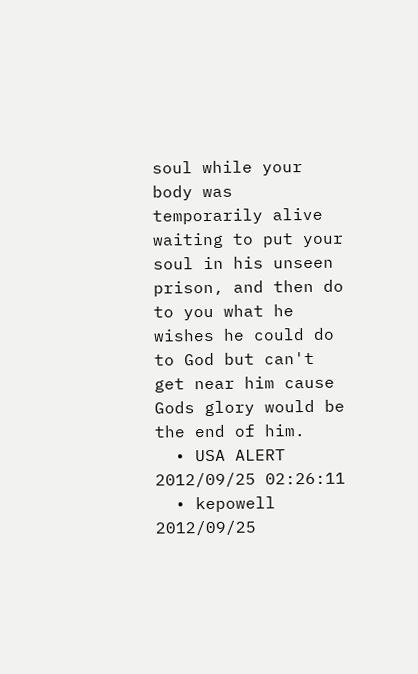soul while your body was temporarily alive waiting to put your soul in his unseen prison, and then do to you what he wishes he could do to God but can't get near him cause Gods glory would be the end of him.
  • USA ALERT 2012/09/25 02:26:11
  • kepowell 2012/09/25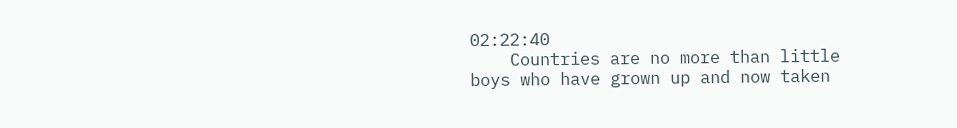02:22:40
    Countries are no more than little boys who have grown up and now taken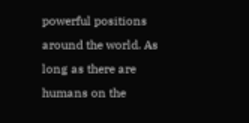powerful positions around the world. As long as there are humans on the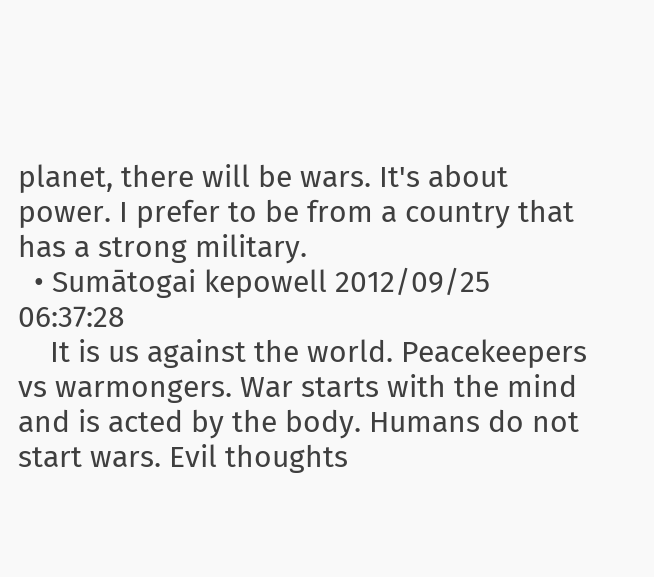planet, there will be wars. It's about power. I prefer to be from a country that has a strong military.
  • Sumātogai kepowell 2012/09/25 06:37:28
    It is us against the world. Peacekeepers vs warmongers. War starts with the mind and is acted by the body. Humans do not start wars. Evil thoughts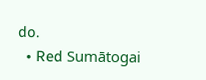do.
  • Red Sumātogai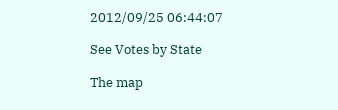2012/09/25 06:44:07

See Votes by State

The map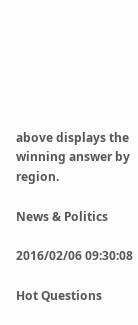above displays the winning answer by region.

News & Politics

2016/02/06 09:30:08

Hot Questions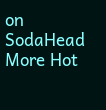on SodaHead
More Hot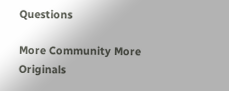Questions

More Community More Originals